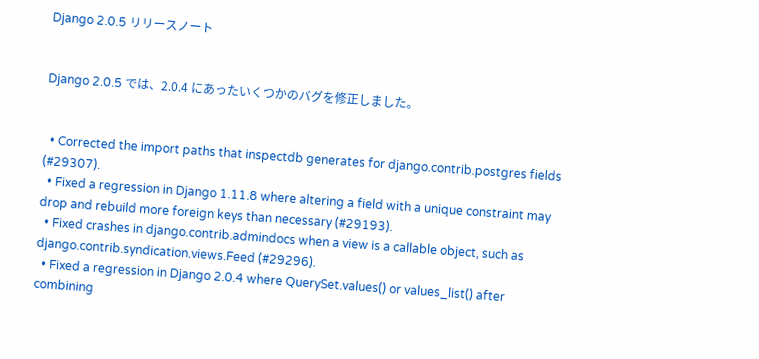Django 2.0.5 リリースノート


Django 2.0.5 では、2.0.4 にあったいくつかのバグを修正しました。


  • Corrected the import paths that inspectdb generates for django.contrib.postgres fields (#29307).
  • Fixed a regression in Django 1.11.8 where altering a field with a unique constraint may drop and rebuild more foreign keys than necessary (#29193).
  • Fixed crashes in django.contrib.admindocs when a view is a callable object, such as django.contrib.syndication.views.Feed (#29296).
  • Fixed a regression in Django 2.0.4 where QuerySet.values() or values_list() after combining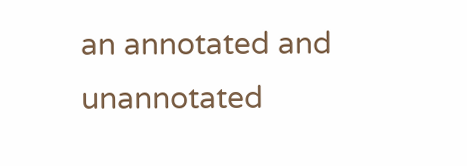an annotated and unannotated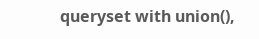queryset with union(),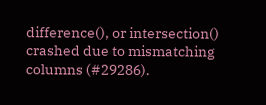difference(), or intersection() crashed due to mismatching columns (#29286).